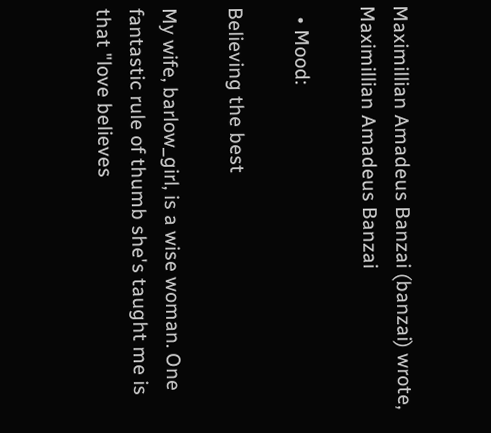Maximillian Amadeus Banzai (banzai) wrote,
Maximillian Amadeus Banzai

  • Mood:

Believing the best

My wife, barlow_girl, is a wise woman. One fantastic rule of thumb she's taught me is that "love believes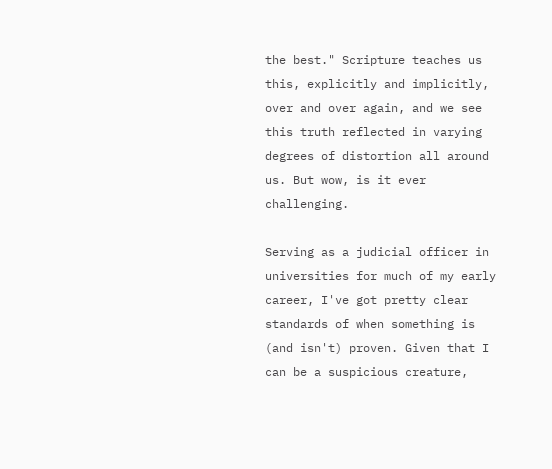the best." Scripture teaches us this, explicitly and implicitly, over and over again, and we see this truth reflected in varying degrees of distortion all around us. But wow, is it ever challenging.

Serving as a judicial officer in universities for much of my early career, I've got pretty clear standards of when something is (and isn't) proven. Given that I can be a suspicious creature,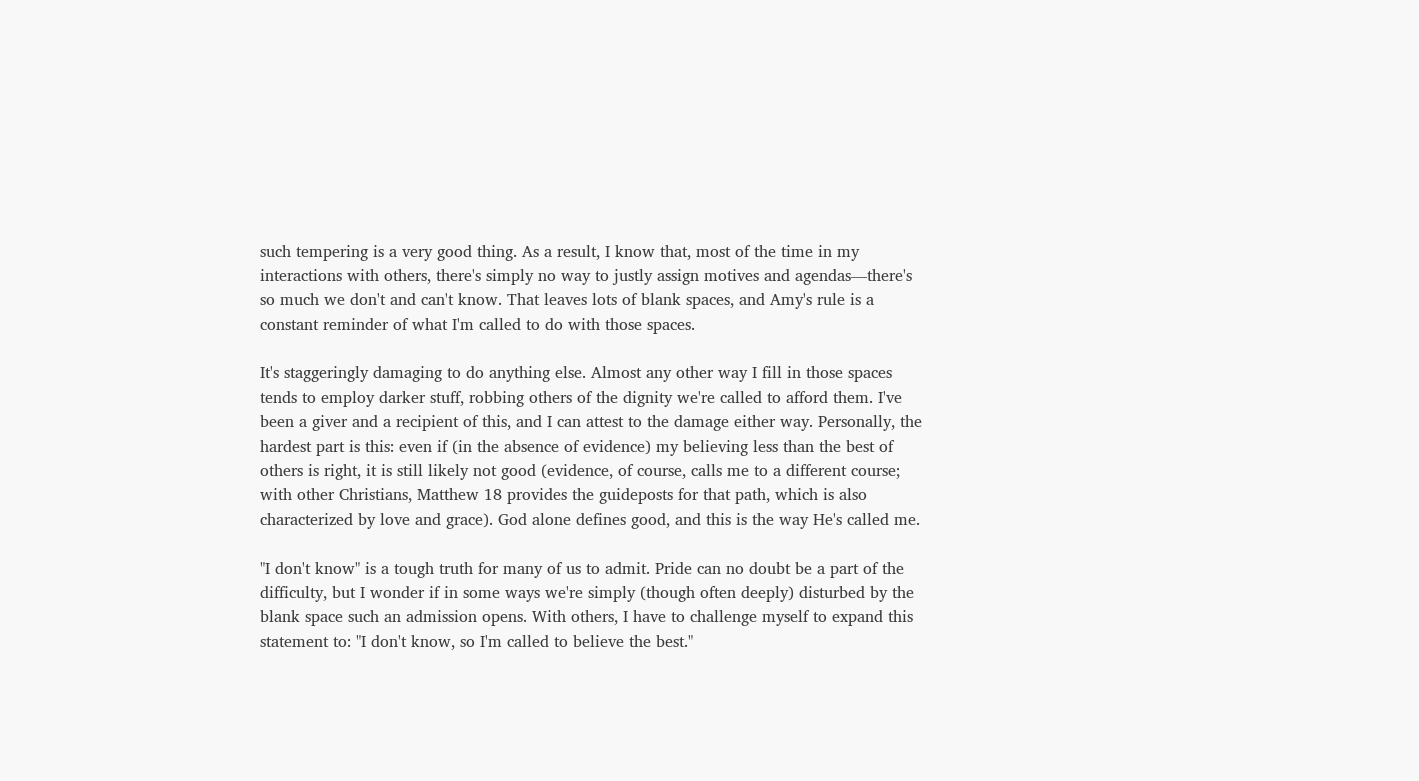such tempering is a very good thing. As a result, I know that, most of the time in my interactions with others, there's simply no way to justly assign motives and agendas—there's so much we don't and can't know. That leaves lots of blank spaces, and Amy's rule is a constant reminder of what I'm called to do with those spaces.

It's staggeringly damaging to do anything else. Almost any other way I fill in those spaces tends to employ darker stuff, robbing others of the dignity we're called to afford them. I've been a giver and a recipient of this, and I can attest to the damage either way. Personally, the hardest part is this: even if (in the absence of evidence) my believing less than the best of others is right, it is still likely not good (evidence, of course, calls me to a different course; with other Christians, Matthew 18 provides the guideposts for that path, which is also characterized by love and grace). God alone defines good, and this is the way He's called me.

"I don't know" is a tough truth for many of us to admit. Pride can no doubt be a part of the difficulty, but I wonder if in some ways we're simply (though often deeply) disturbed by the blank space such an admission opens. With others, I have to challenge myself to expand this statement to: "I don't know, so I'm called to believe the best."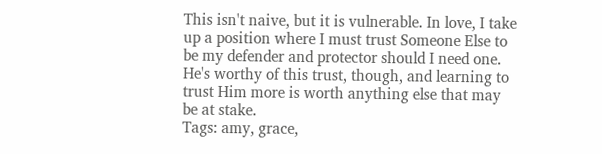This isn't naive, but it is vulnerable. In love, I take up a position where I must trust Someone Else to be my defender and protector should I need one. He's worthy of this trust, though, and learning to trust Him more is worth anything else that may be at stake.
Tags: amy, grace,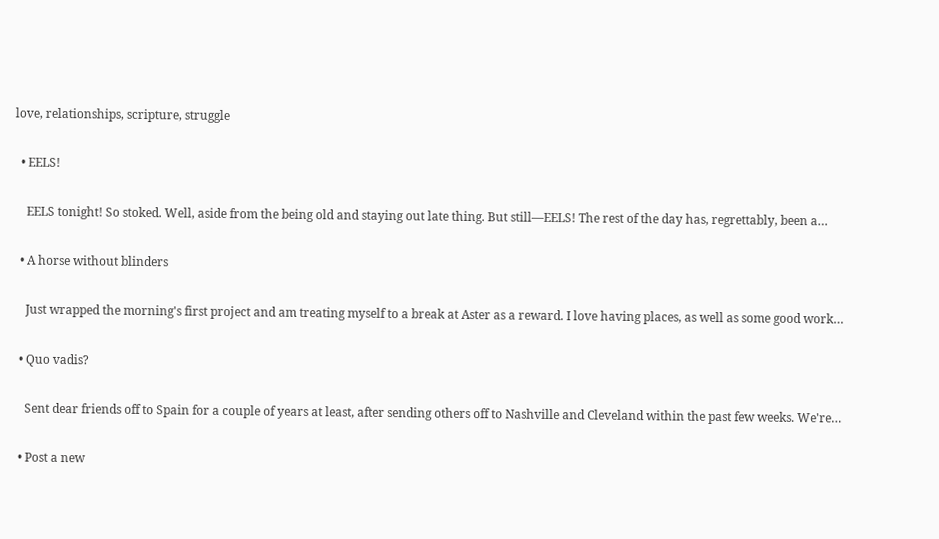love, relationships, scripture, struggle

  • EELS!

    EELS tonight! So stoked. Well, aside from the being old and staying out late thing. But still—EELS! The rest of the day has, regrettably, been a…

  • A horse without blinders

    Just wrapped the morning's first project and am treating myself to a break at Aster as a reward. I love having places, as well as some good work…

  • Quo vadis?

    Sent dear friends off to Spain for a couple of years at least, after sending others off to Nashville and Cleveland within the past few weeks. We're…

  • Post a new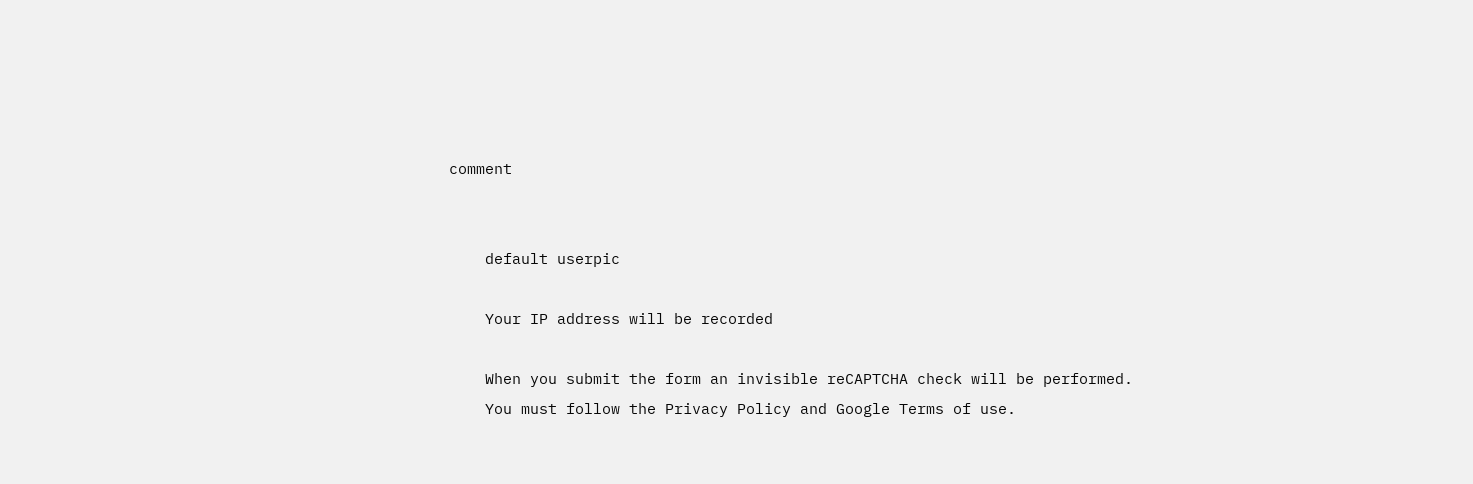comment


    default userpic

    Your IP address will be recorded

    When you submit the form an invisible reCAPTCHA check will be performed.
    You must follow the Privacy Policy and Google Terms of use.